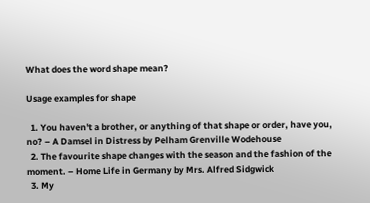What does the word shape mean?

Usage examples for shape

  1. You haven't a brother, or anything of that shape or order, have you, no? – A Damsel in Distress by Pelham Grenville Wodehouse
  2. The favourite shape changes with the season and the fashion of the moment. – Home Life in Germany by Mrs. Alfred Sidgwick
  3. My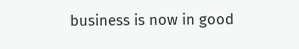business is now in good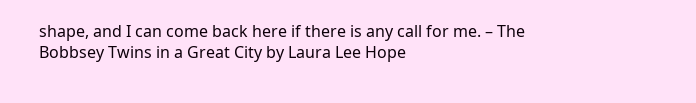shape, and I can come back here if there is any call for me. – The Bobbsey Twins in a Great City by Laura Lee Hope